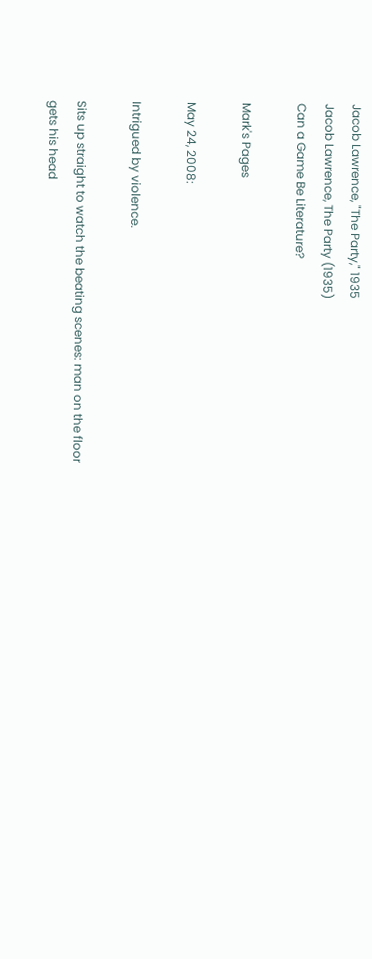Jacob Lawrence, "The Party," 1935
Jacob Lawrence, The Party (1935)
Can a Game Be Literature?

Mark's Pages

May 24, 2008:

Intrigued by violence.

Sits up straight to watch the beating scenes: man on the floor gets his head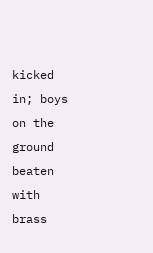kicked in; boys on the ground beaten with brass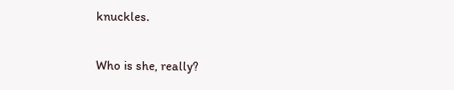knuckles.

Who is she, really?